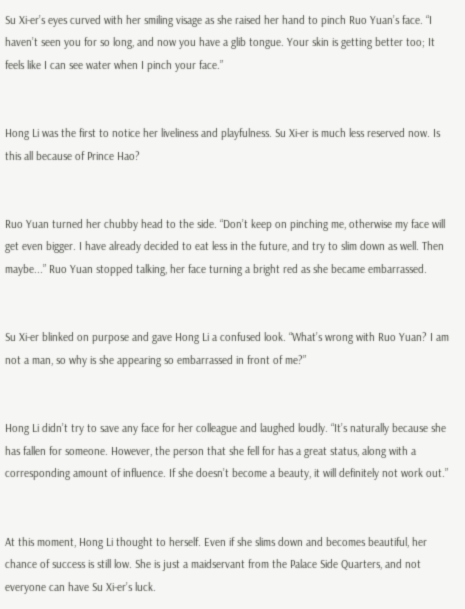Su Xi-er’s eyes curved with her smiling visage as she raised her hand to pinch Ruo Yuan’s face. “I haven’t seen you for so long, and now you have a glib tongue. Your skin is getting better too; It feels like I can see water when I pinch your face.”


Hong Li was the first to notice her liveliness and playfulness. Su Xi-er is much less reserved now. Is this all because of Prince Hao?


Ruo Yuan turned her chubby head to the side. “Don’t keep on pinching me, otherwise my face will get even bigger. I have already decided to eat less in the future, and try to slim down as well. Then maybe...” Ruo Yuan stopped talking, her face turning a bright red as she became embarrassed.


Su Xi-er blinked on purpose and gave Hong Li a confused look. “What’s wrong with Ruo Yuan? I am not a man, so why is she appearing so embarrassed in front of me?”


Hong Li didn’t try to save any face for her colleague and laughed loudly. “It’s naturally because she has fallen for someone. However, the person that she fell for has a great status, along with a corresponding amount of influence. If she doesn’t become a beauty, it will definitely not work out.”


At this moment, Hong Li thought to herself. Even if she slims down and becomes beautiful, her chance of success is still low. She is just a maidservant from the Palace Side Quarters, and not everyone can have Su Xi-er’s luck.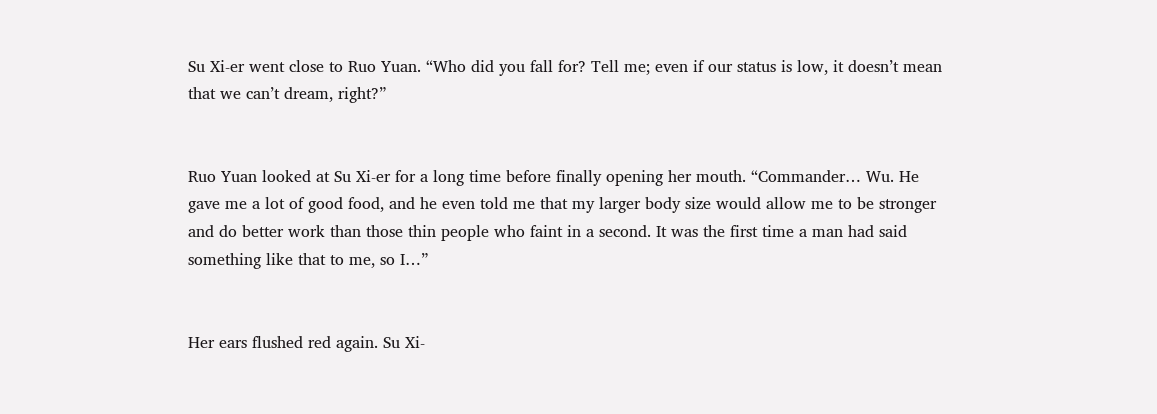Su Xi-er went close to Ruo Yuan. “Who did you fall for? Tell me; even if our status is low, it doesn’t mean that we can’t dream, right?”


Ruo Yuan looked at Su Xi-er for a long time before finally opening her mouth. “Commander… Wu. He gave me a lot of good food, and he even told me that my larger body size would allow me to be stronger and do better work than those thin people who faint in a second. It was the first time a man had said something like that to me, so I…”


Her ears flushed red again. Su Xi-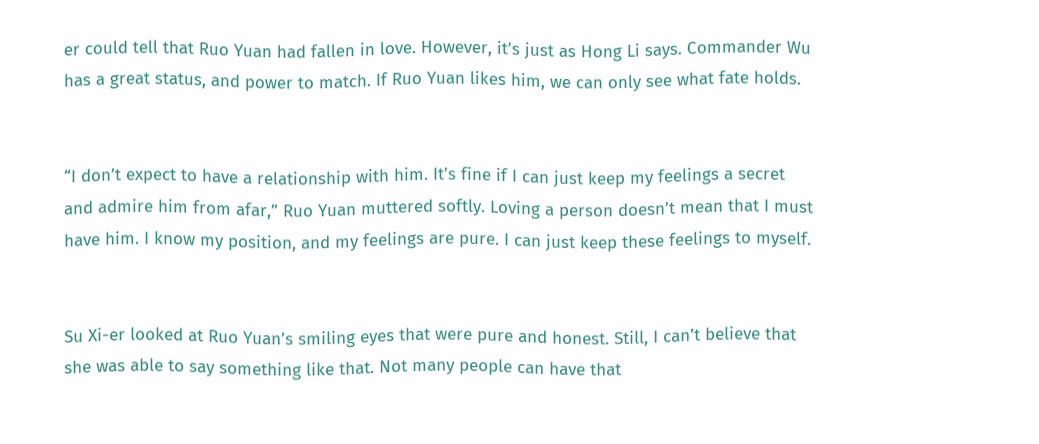er could tell that Ruo Yuan had fallen in love. However, it’s just as Hong Li says. Commander Wu has a great status, and power to match. If Ruo Yuan likes him, we can only see what fate holds.


“I don’t expect to have a relationship with him. It’s fine if I can just keep my feelings a secret and admire him from afar,” Ruo Yuan muttered softly. Loving a person doesn’t mean that I must have him. I know my position, and my feelings are pure. I can just keep these feelings to myself.


Su Xi-er looked at Ruo Yuan’s smiling eyes that were pure and honest. Still, I can’t believe that she was able to say something like that. Not many people can have that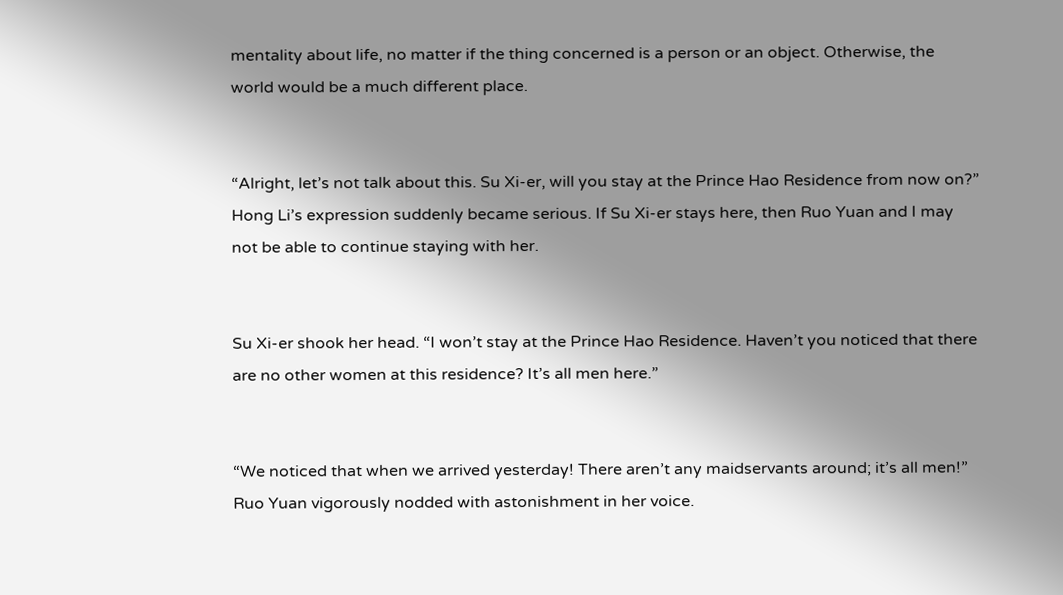mentality about life, no matter if the thing concerned is a person or an object. Otherwise, the world would be a much different place.


“Alright, let’s not talk about this. Su Xi-er, will you stay at the Prince Hao Residence from now on?” Hong Li’s expression suddenly became serious. If Su Xi-er stays here, then Ruo Yuan and I may not be able to continue staying with her.


Su Xi-er shook her head. “I won’t stay at the Prince Hao Residence. Haven’t you noticed that there are no other women at this residence? It’s all men here.”


“We noticed that when we arrived yesterday! There aren’t any maidservants around; it’s all men!” Ruo Yuan vigorously nodded with astonishment in her voice.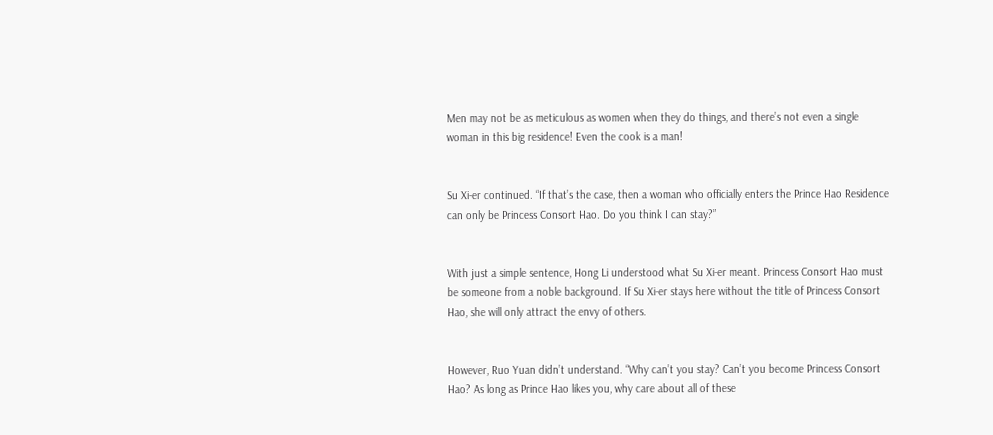Men may not be as meticulous as women when they do things, and there’s not even a single woman in this big residence! Even the cook is a man!


Su Xi-er continued. “If that’s the case, then a woman who officially enters the Prince Hao Residence can only be Princess Consort Hao. Do you think I can stay?”


With just a simple sentence, Hong Li understood what Su Xi-er meant. Princess Consort Hao must be someone from a noble background. If Su Xi-er stays here without the title of Princess Consort Hao, she will only attract the envy of others.


However, Ruo Yuan didn’t understand. “Why can’t you stay? Can’t you become Princess Consort Hao? As long as Prince Hao likes you, why care about all of these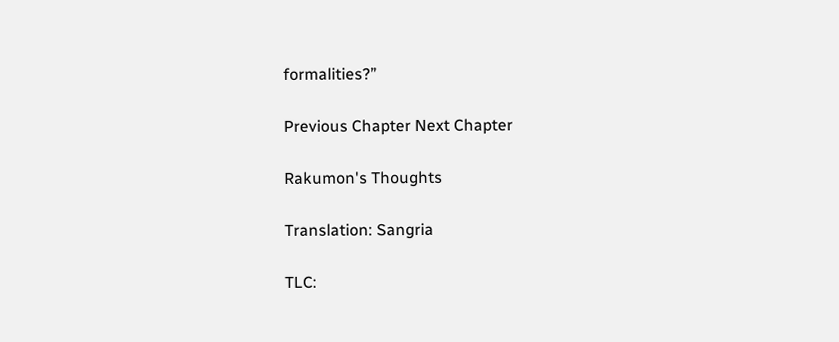formalities?”

Previous Chapter Next Chapter

Rakumon's Thoughts

Translation: Sangria

TLC: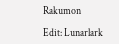Rakumon

Edit: Lunarlark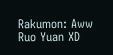Rakumon: Aww Ruo Yuan XD